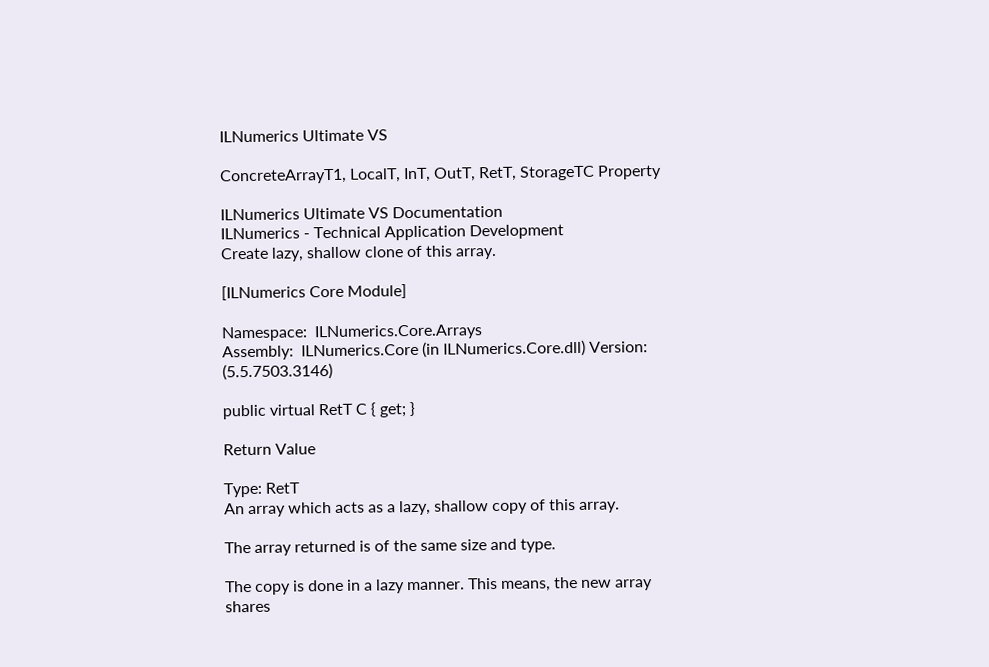ILNumerics Ultimate VS

ConcreteArrayT1, LocalT, InT, OutT, RetT, StorageTC Property

ILNumerics Ultimate VS Documentation
ILNumerics - Technical Application Development
Create lazy, shallow clone of this array.

[ILNumerics Core Module]

Namespace:  ILNumerics.Core.Arrays
Assembly:  ILNumerics.Core (in ILNumerics.Core.dll) Version: (5.5.7503.3146)

public virtual RetT C { get; }

Return Value

Type: RetT
An array which acts as a lazy, shallow copy of this array.

The array returned is of the same size and type.

The copy is done in a lazy manner. This means, the new array shares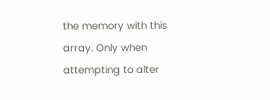the memory with this array. Only when attempting to alter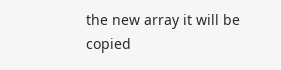the new array it will be copied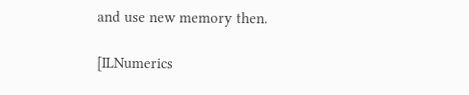and use new memory then.

[ILNumerics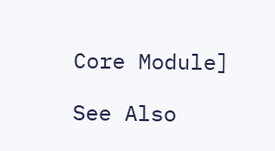Core Module]

See Also